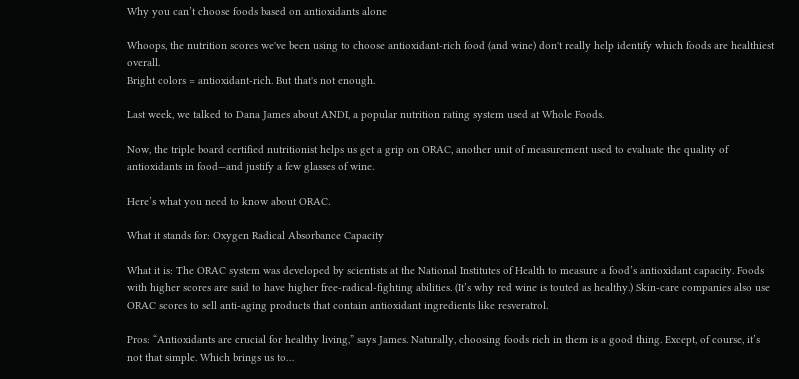Why you can’t choose foods based on antioxidants alone

Whoops, the nutrition scores we've been using to choose antioxidant-rich food (and wine) don't really help identify which foods are healthiest overall.
Bright colors = antioxidant-rich. But that's not enough.

Last week, we talked to Dana James about ANDI, a popular nutrition rating system used at Whole Foods.

Now, the triple board certified nutritionist helps us get a grip on ORAC, another unit of measurement used to evaluate the quality of antioxidants in food—and justify a few glasses of wine.

Here’s what you need to know about ORAC.

What it stands for: Oxygen Radical Absorbance Capacity

What it is: The ORAC system was developed by scientists at the National Institutes of Health to measure a food’s antioxidant capacity. Foods with higher scores are said to have higher free-radical-fighting abilities. (It’s why red wine is touted as healthy.) Skin-care companies also use ORAC scores to sell anti-aging products that contain antioxidant ingredients like resveratrol.

Pros: “Antioxidants are crucial for healthy living,” says James. Naturally, choosing foods rich in them is a good thing. Except, of course, it’s not that simple. Which brings us to…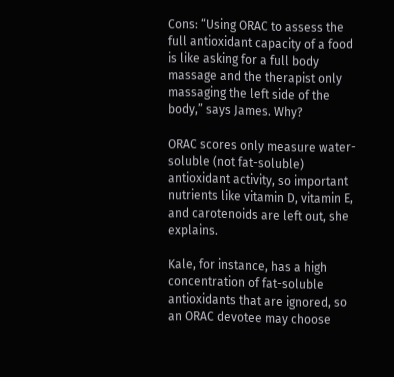Cons: “Using ORAC to assess the full antioxidant capacity of a food is like asking for a full body massage and the therapist only massaging the left side of the body,” says James. Why?

ORAC scores only measure water-soluble (not fat-soluble) antioxidant activity, so important nutrients like vitamin D, vitamin E, and carotenoids are left out, she explains.

Kale, for instance, has a high concentration of fat-soluble antioxidants that are ignored, so an ORAC devotee may choose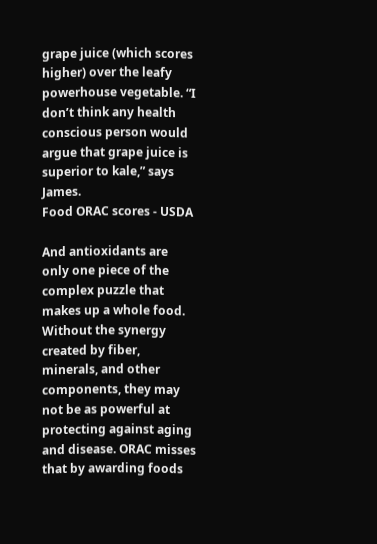grape juice (which scores higher) over the leafy powerhouse vegetable. “I don’t think any health conscious person would argue that grape juice is superior to kale,” says James.
Food ORAC scores - USDA

And antioxidants are only one piece of the complex puzzle that makes up a whole food. Without the synergy created by fiber, minerals, and other components, they may not be as powerful at protecting against aging and disease. ORAC misses that by awarding foods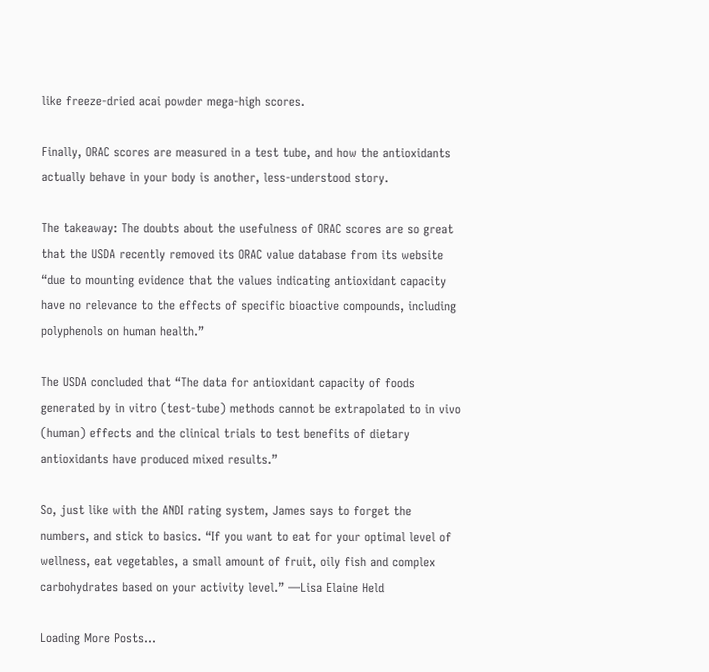like freeze-dried acai powder mega-high scores.

Finally, ORAC scores are measured in a test tube, and how the antioxidants actually behave in your body is another, less-understood story.

The takeaway: The doubts about the usefulness of ORAC scores are so great that the USDA recently removed its ORAC value database from its website “due to mounting evidence that the values indicating antioxidant capacity have no relevance to the effects of specific bioactive compounds, including polyphenols on human health.”

The USDA concluded that “The data for antioxidant capacity of foods generated by in vitro (test-tube) methods cannot be extrapolated to in vivo (human) effects and the clinical trials to test benefits of dietary antioxidants have produced mixed results.”

So, just like with the ANDI rating system, James says to forget the numbers, and stick to basics. “If you want to eat for your optimal level of wellness, eat vegetables, a small amount of fruit, oily fish and complex carbohydrates based on your activity level.” —Lisa Elaine Held

Loading More Posts...